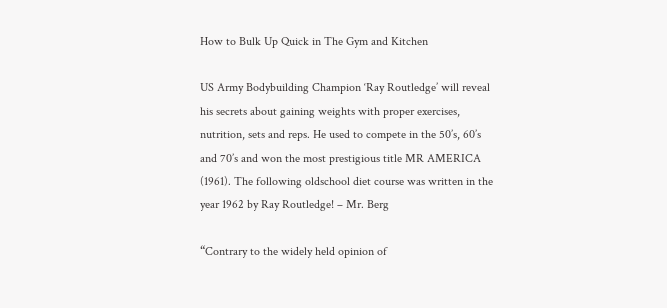How to Bulk Up Quick in The Gym and Kitchen

US Army Bodybuilding Champion ‘Ray Routledge’ will reveal his secrets about gaining weights with proper exercises, nutrition, sets and reps. He used to compete in the 50’s, 60’s and 70’s and won the most prestigious title MR AMERICA (1961). The following oldschool diet course was written in the year 1962 by Ray Routledge! – Mr. Berg

“Contrary to the widely held opinion of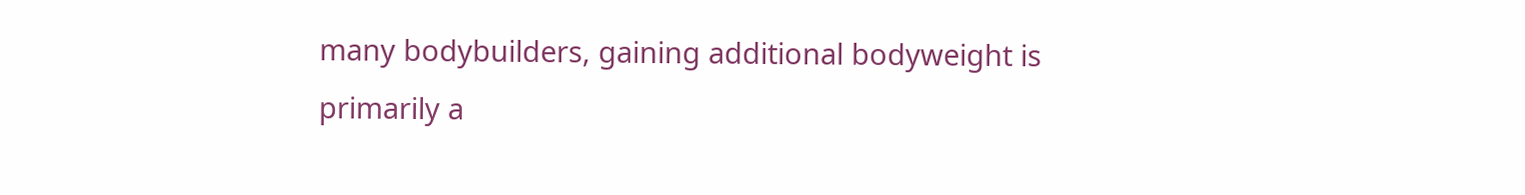many bodybuilders, gaining additional bodyweight is primarily a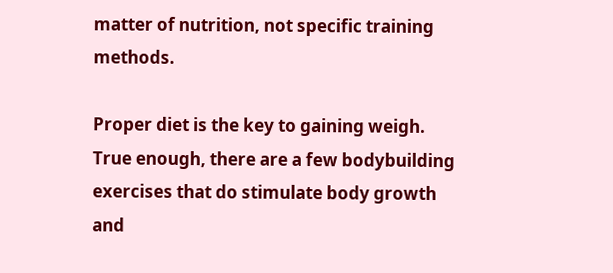matter of nutrition, not specific training methods.

Proper diet is the key to gaining weigh. True enough, there are a few bodybuilding exercises that do stimulate body growth and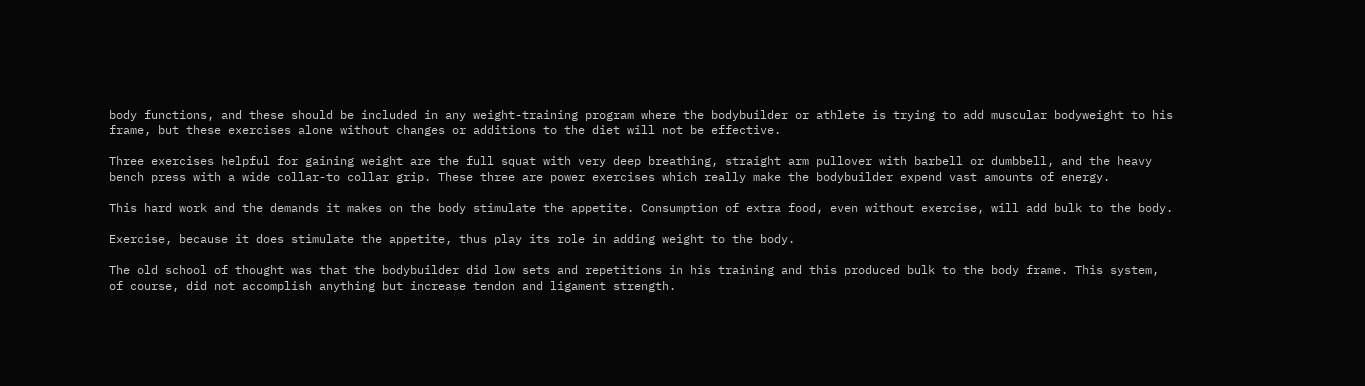body functions, and these should be included in any weight-training program where the bodybuilder or athlete is trying to add muscular bodyweight to his frame, but these exercises alone without changes or additions to the diet will not be effective.

Three exercises helpful for gaining weight are the full squat with very deep breathing, straight arm pullover with barbell or dumbbell, and the heavy bench press with a wide collar-to collar grip. These three are power exercises which really make the bodybuilder expend vast amounts of energy.

This hard work and the demands it makes on the body stimulate the appetite. Consumption of extra food, even without exercise, will add bulk to the body.

Exercise, because it does stimulate the appetite, thus play its role in adding weight to the body.

The old school of thought was that the bodybuilder did low sets and repetitions in his training and this produced bulk to the body frame. This system, of course, did not accomplish anything but increase tendon and ligament strength.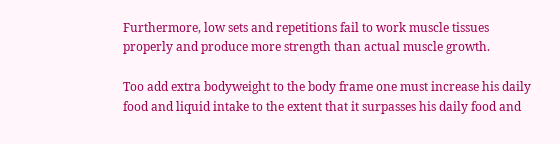Furthermore, low sets and repetitions fail to work muscle tissues properly and produce more strength than actual muscle growth.

Too add extra bodyweight to the body frame one must increase his daily food and liquid intake to the extent that it surpasses his daily food and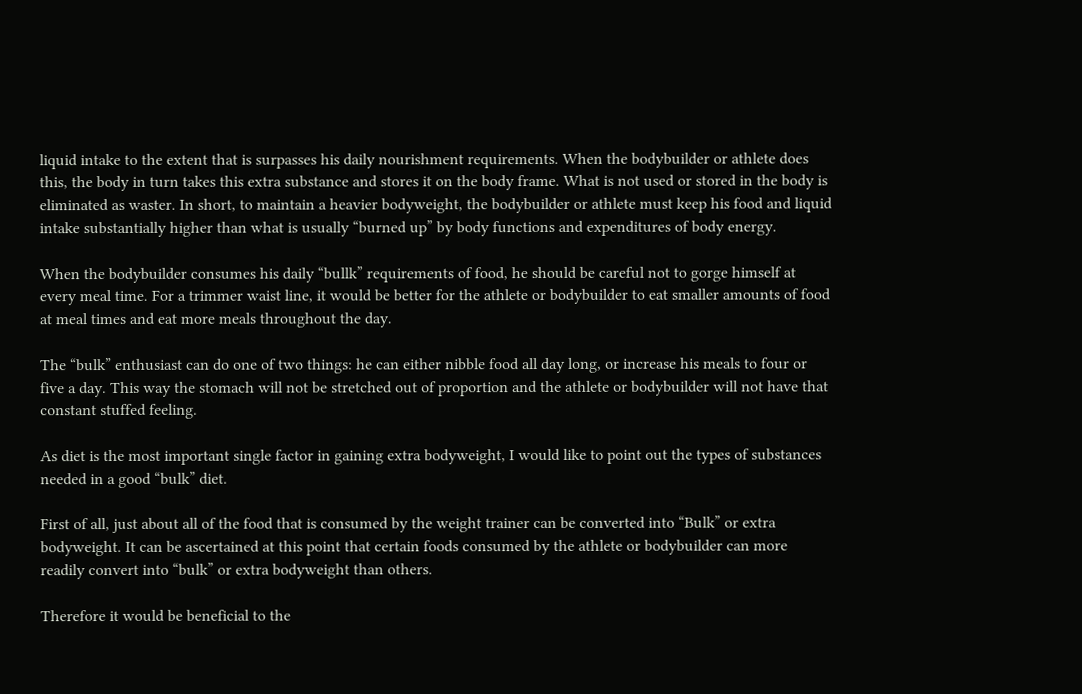liquid intake to the extent that is surpasses his daily nourishment requirements. When the bodybuilder or athlete does this, the body in turn takes this extra substance and stores it on the body frame. What is not used or stored in the body is eliminated as waster. In short, to maintain a heavier bodyweight, the bodybuilder or athlete must keep his food and liquid intake substantially higher than what is usually “burned up” by body functions and expenditures of body energy.

When the bodybuilder consumes his daily “bullk” requirements of food, he should be careful not to gorge himself at every meal time. For a trimmer waist line, it would be better for the athlete or bodybuilder to eat smaller amounts of food at meal times and eat more meals throughout the day.

The “bulk” enthusiast can do one of two things: he can either nibble food all day long, or increase his meals to four or five a day. This way the stomach will not be stretched out of proportion and the athlete or bodybuilder will not have that constant stuffed feeling.

As diet is the most important single factor in gaining extra bodyweight, I would like to point out the types of substances needed in a good “bulk” diet.

First of all, just about all of the food that is consumed by the weight trainer can be converted into “Bulk” or extra bodyweight. It can be ascertained at this point that certain foods consumed by the athlete or bodybuilder can more readily convert into “bulk” or extra bodyweight than others.

Therefore it would be beneficial to the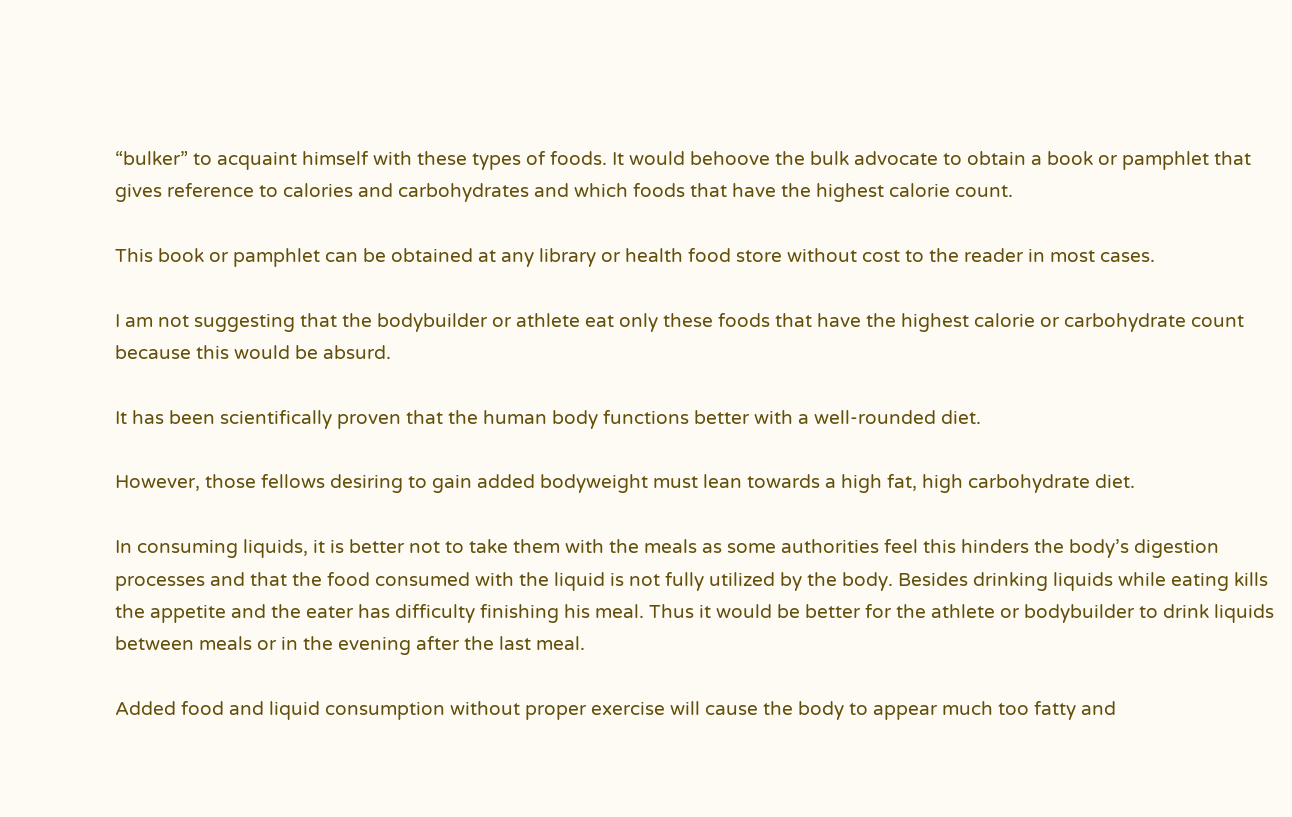“bulker” to acquaint himself with these types of foods. It would behoove the bulk advocate to obtain a book or pamphlet that gives reference to calories and carbohydrates and which foods that have the highest calorie count.

This book or pamphlet can be obtained at any library or health food store without cost to the reader in most cases.

I am not suggesting that the bodybuilder or athlete eat only these foods that have the highest calorie or carbohydrate count because this would be absurd.

It has been scientifically proven that the human body functions better with a well-rounded diet.

However, those fellows desiring to gain added bodyweight must lean towards a high fat, high carbohydrate diet.

In consuming liquids, it is better not to take them with the meals as some authorities feel this hinders the body’s digestion processes and that the food consumed with the liquid is not fully utilized by the body. Besides drinking liquids while eating kills the appetite and the eater has difficulty finishing his meal. Thus it would be better for the athlete or bodybuilder to drink liquids between meals or in the evening after the last meal.

Added food and liquid consumption without proper exercise will cause the body to appear much too fatty and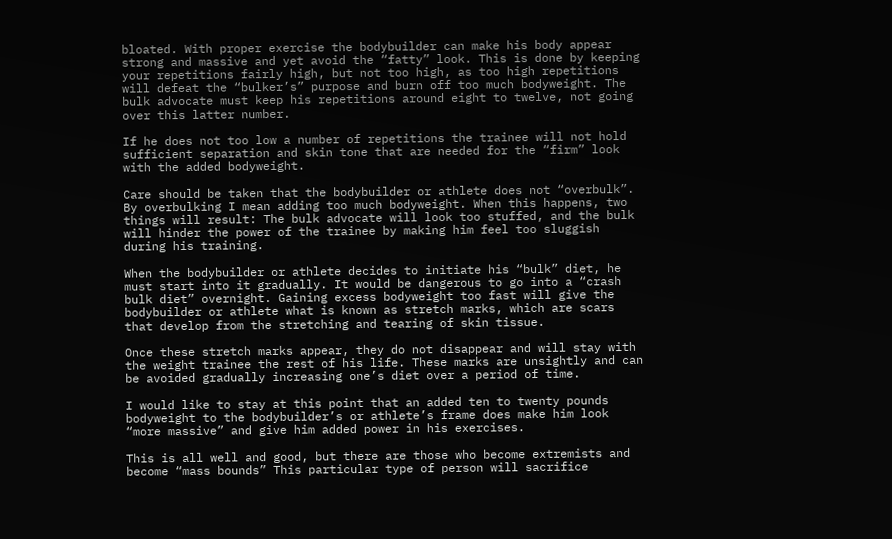bloated. With proper exercise the bodybuilder can make his body appear strong and massive and yet avoid the “fatty” look. This is done by keeping your repetitions fairly high, but not too high, as too high repetitions will defeat the “bulker’s” purpose and burn off too much bodyweight. The bulk advocate must keep his repetitions around eight to twelve, not going over this latter number.

If he does not too low a number of repetitions the trainee will not hold sufficient separation and skin tone that are needed for the “firm” look with the added bodyweight.

Care should be taken that the bodybuilder or athlete does not “overbulk”. By overbulking I mean adding too much bodyweight. When this happens, two things will result: The bulk advocate will look too stuffed, and the bulk will hinder the power of the trainee by making him feel too sluggish during his training.

When the bodybuilder or athlete decides to initiate his “bulk” diet, he must start into it gradually. It would be dangerous to go into a “crash bulk diet” overnight. Gaining excess bodyweight too fast will give the bodybuilder or athlete what is known as stretch marks, which are scars that develop from the stretching and tearing of skin tissue.

Once these stretch marks appear, they do not disappear and will stay with the weight trainee the rest of his life. These marks are unsightly and can be avoided gradually increasing one’s diet over a period of time.

I would like to stay at this point that an added ten to twenty pounds bodyweight to the bodybuilder’s or athlete’s frame does make him look “more massive” and give him added power in his exercises.

This is all well and good, but there are those who become extremists and become “mass bounds” This particular type of person will sacrifice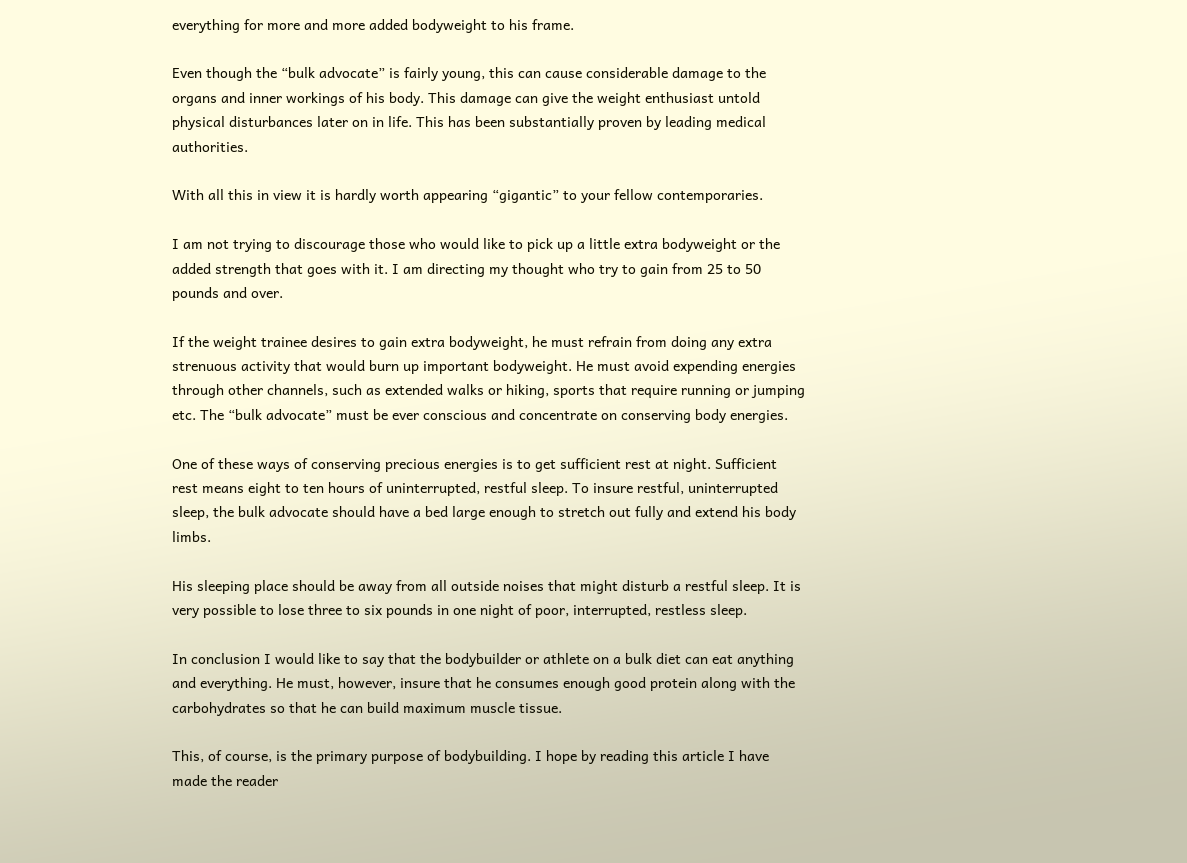everything for more and more added bodyweight to his frame.

Even though the “bulk advocate” is fairly young, this can cause considerable damage to the organs and inner workings of his body. This damage can give the weight enthusiast untold physical disturbances later on in life. This has been substantially proven by leading medical authorities.

With all this in view it is hardly worth appearing “gigantic” to your fellow contemporaries.

I am not trying to discourage those who would like to pick up a little extra bodyweight or the added strength that goes with it. I am directing my thought who try to gain from 25 to 50 pounds and over.

If the weight trainee desires to gain extra bodyweight, he must refrain from doing any extra strenuous activity that would burn up important bodyweight. He must avoid expending energies through other channels, such as extended walks or hiking, sports that require running or jumping etc. The “bulk advocate” must be ever conscious and concentrate on conserving body energies.

One of these ways of conserving precious energies is to get sufficient rest at night. Sufficient rest means eight to ten hours of uninterrupted, restful sleep. To insure restful, uninterrupted sleep, the bulk advocate should have a bed large enough to stretch out fully and extend his body limbs.

His sleeping place should be away from all outside noises that might disturb a restful sleep. It is very possible to lose three to six pounds in one night of poor, interrupted, restless sleep.

In conclusion I would like to say that the bodybuilder or athlete on a bulk diet can eat anything and everything. He must, however, insure that he consumes enough good protein along with the carbohydrates so that he can build maximum muscle tissue.

This, of course, is the primary purpose of bodybuilding. I hope by reading this article I have made the reader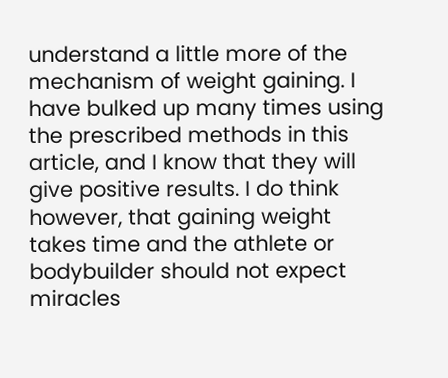understand a little more of the mechanism of weight gaining. I have bulked up many times using the prescribed methods in this article, and I know that they will give positive results. I do think however, that gaining weight takes time and the athlete or bodybuilder should not expect miracles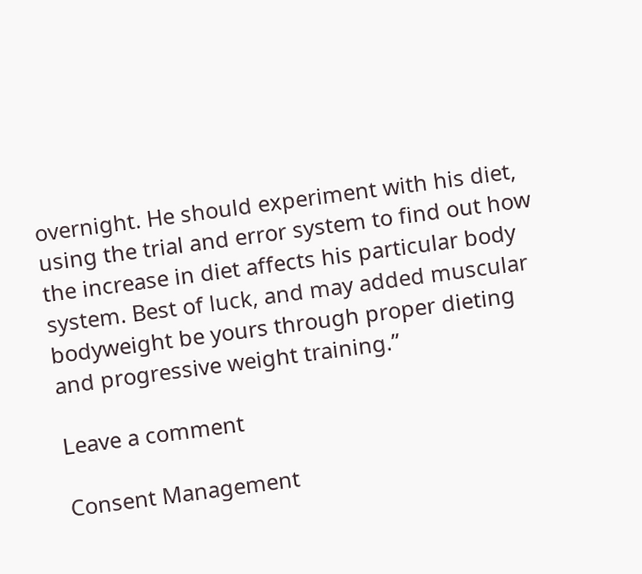overnight. He should experiment with his diet, using the trial and error system to find out how the increase in diet affects his particular body system. Best of luck, and may added muscular bodyweight be yours through proper dieting and progressive weight training.”

Leave a comment

Consent Management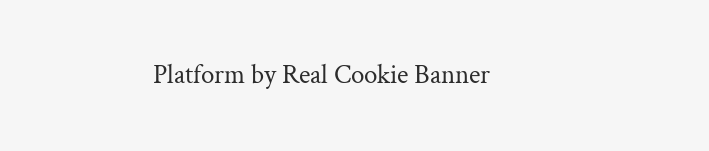Platform by Real Cookie Banner